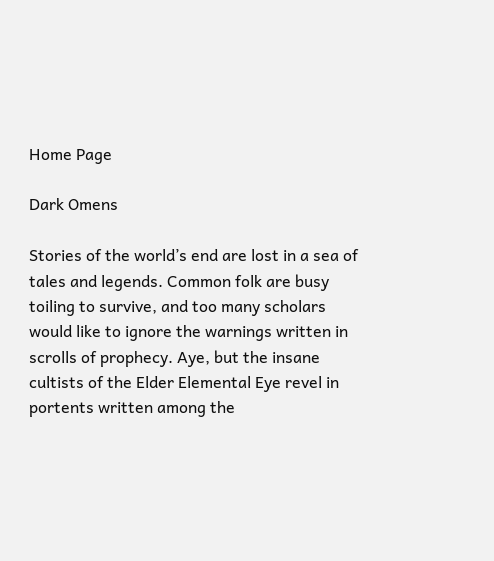Home Page

Dark Omens

Stories of the world’s end are lost in a sea of tales and legends. Common folk are busy toiling to survive, and too many scholars would like to ignore the warnings written in scrolls of prophecy. Aye, but the insane cultists of the Elder Elemental Eye revel in portents written among the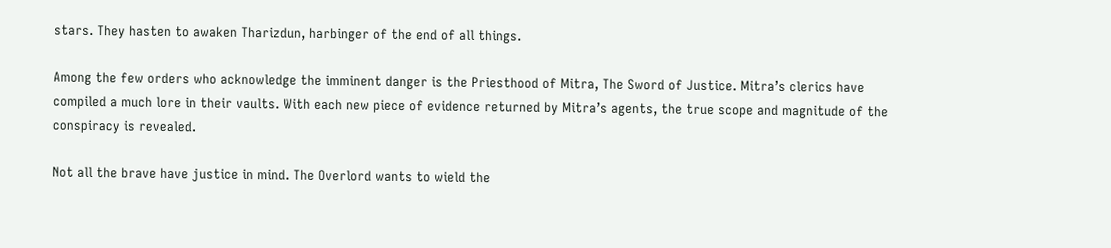stars. They hasten to awaken Tharizdun, harbinger of the end of all things.

Among the few orders who acknowledge the imminent danger is the Priesthood of Mitra, The Sword of Justice. Mitra’s clerics have compiled a much lore in their vaults. With each new piece of evidence returned by Mitra’s agents, the true scope and magnitude of the conspiracy is revealed.

Not all the brave have justice in mind. The Overlord wants to wield the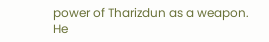power of Tharizdun as a weapon. He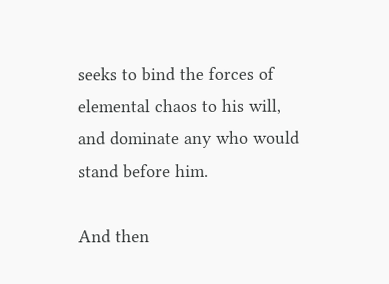seeks to bind the forces of elemental chaos to his will, and dominate any who would stand before him.

And then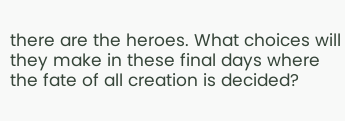there are the heroes. What choices will they make in these final days where the fate of all creation is decided?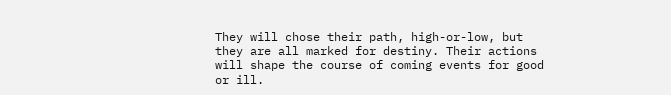They will chose their path, high-or-low, but they are all marked for destiny. Their actions will shape the course of coming events for good or ill.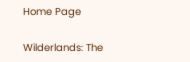Home Page

Wilderlands: The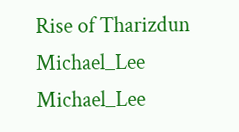Rise of Tharizdun Michael_Lee Michael_Lee